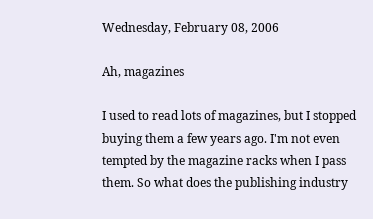Wednesday, February 08, 2006

Ah, magazines

I used to read lots of magazines, but I stopped buying them a few years ago. I'm not even tempted by the magazine racks when I pass them. So what does the publishing industry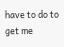have to do to get me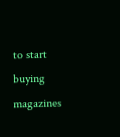to start buying magazines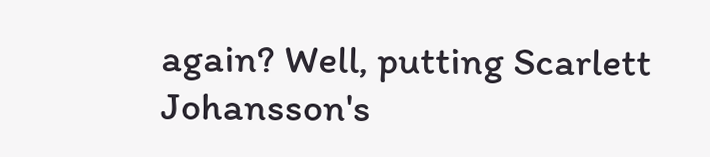again? Well, putting Scarlett Johansson's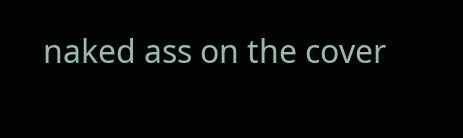naked ass on the cover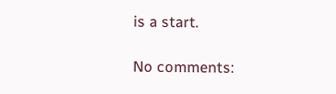is a start.

No comments: